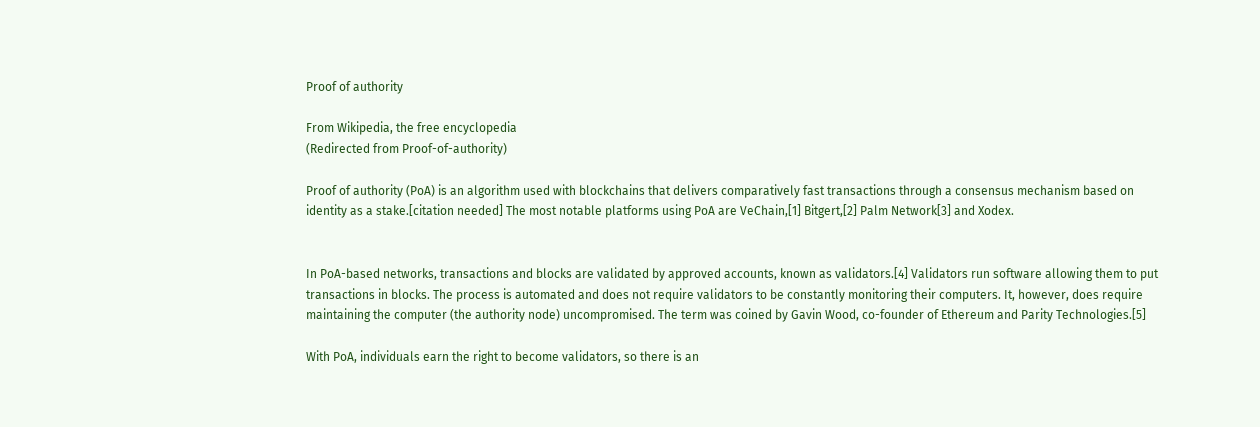Proof of authority

From Wikipedia, the free encyclopedia
(Redirected from Proof-of-authority)

Proof of authority (PoA) is an algorithm used with blockchains that delivers comparatively fast transactions through a consensus mechanism based on identity as a stake.[citation needed] The most notable platforms using PoA are VeChain,[1] Bitgert,[2] Palm Network[3] and Xodex.


In PoA-based networks, transactions and blocks are validated by approved accounts, known as validators.[4] Validators run software allowing them to put transactions in blocks. The process is automated and does not require validators to be constantly monitoring their computers. It, however, does require maintaining the computer (the authority node) uncompromised. The term was coined by Gavin Wood, co-founder of Ethereum and Parity Technologies.[5]

With PoA, individuals earn the right to become validators, so there is an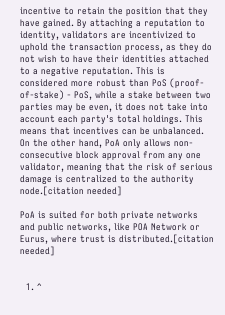incentive to retain the position that they have gained. By attaching a reputation to identity, validators are incentivized to uphold the transaction process, as they do not wish to have their identities attached to a negative reputation. This is considered more robust than PoS (proof-of-stake) - PoS, while a stake between two parties may be even, it does not take into account each party's total holdings. This means that incentives can be unbalanced. On the other hand, PoA only allows non-consecutive block approval from any one validator, meaning that the risk of serious damage is centralized to the authority node.[citation needed]

PoA is suited for both private networks and public networks, like POA Network or Eurus, where trust is distributed.[citation needed]


  1. ^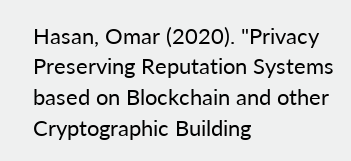Hasan, Omar (2020). "Privacy Preserving Reputation Systems based on Blockchain and other Cryptographic Building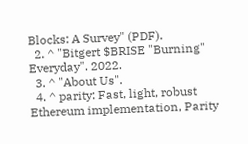Blocks: A Survey" (PDF).
  2. ^ "Bitgert $BRISE "Burning" Everyday". 2022.
  3. ^ "About Us".
  4. ^ parity: Fast, light, robust Ethereum implementation, Parity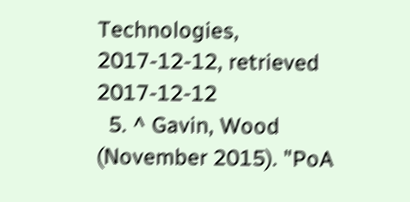Technologies, 2017-12-12, retrieved 2017-12-12
  5. ^ Gavin, Wood (November 2015). "PoA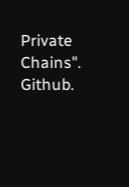Private Chains". Github.